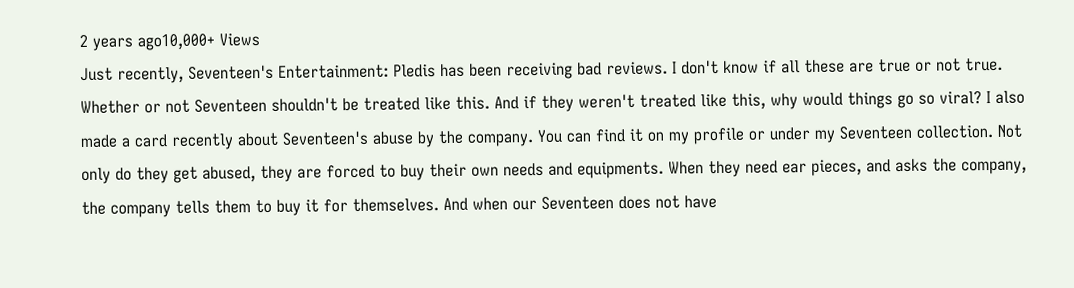2 years ago10,000+ Views
Just recently, Seventeen's Entertainment: Pledis has been receiving bad reviews. I don't know if all these are true or not true. Whether or not Seventeen shouldn't be treated like this. And if they weren't treated like this, why would things go so viral? I also made a card recently about Seventeen's abuse by the company. You can find it on my profile or under my Seventeen collection. Not only do they get abused, they are forced to buy their own needs and equipments. When they need ear pieces, and asks the company, the company tells them to buy it for themselves. And when our Seventeen does not have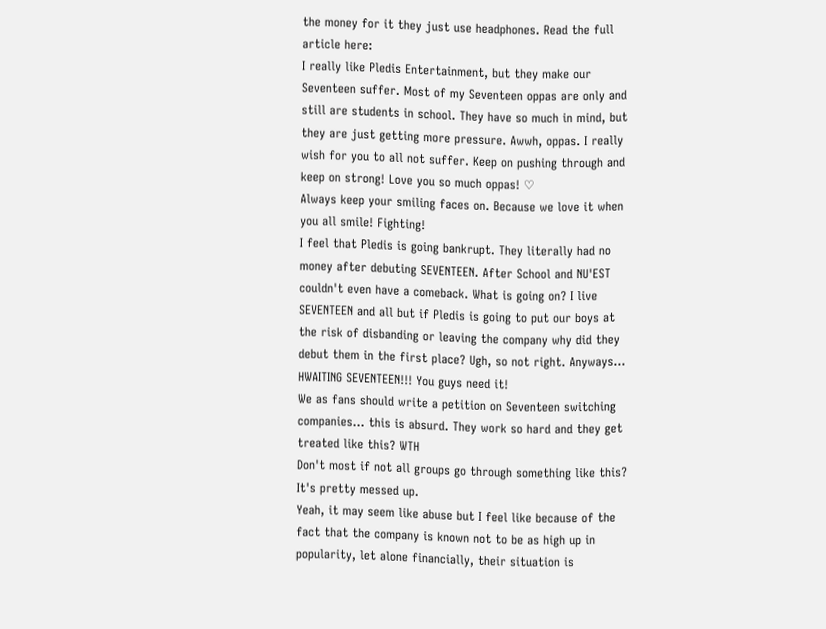the money for it they just use headphones. Read the full article here:
I really like Pledis Entertainment, but they make our Seventeen suffer. Most of my Seventeen oppas are only and still are students in school. They have so much in mind, but they are just getting more pressure. Awwh, oppas. I really wish for you to all not suffer. Keep on pushing through and keep on strong! Love you so much oppas! ♡
Always keep your smiling faces on. Because we love it when you all smile! Fighting!
I feel that Pledis is going bankrupt. They literally had no money after debuting SEVENTEEN. After School and NU'EST couldn't even have a comeback. What is going on? I live SEVENTEEN and all but if Pledis is going to put our boys at the risk of disbanding or leaving the company why did they debut them in the first place? Ugh, so not right. Anyways... HWAITING SEVENTEEN!!! You guys need it!
We as fans should write a petition on Seventeen switching companies... this is absurd. They work so hard and they get treated like this? WTH
Don't most if not all groups go through something like this? It's pretty messed up.
Yeah, it may seem like abuse but I feel like because of the fact that the company is known not to be as high up in popularity, let alone financially, their situation is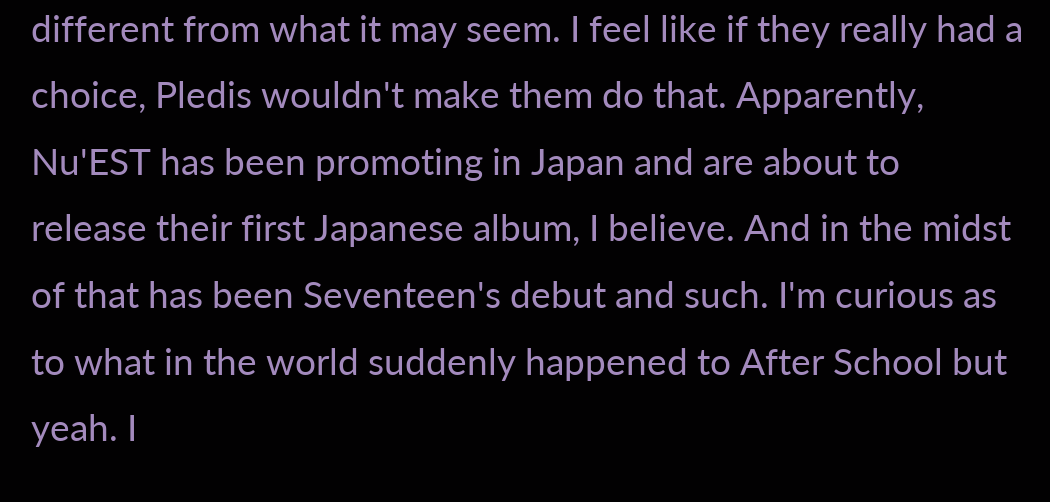different from what it may seem. I feel like if they really had a choice, Pledis wouldn't make them do that. Apparently, Nu'EST has been promoting in Japan and are about to release their first Japanese album, I believe. And in the midst of that has been Seventeen's debut and such. I'm curious as to what in the world suddenly happened to After School but yeah. I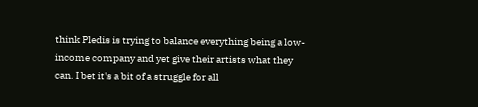think Pledis is trying to balance everything being a low-income company and yet give their artists what they can. I bet it's a bit of a struggle for all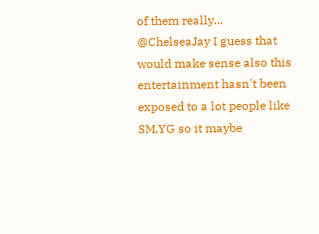of them really...
@ChelseaJay I guess that would make sense also this entertainment hasn't been exposed to a lot people like SM,YG so it maybe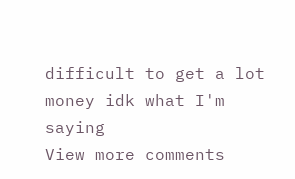difficult to get a lot money idk what I'm saying
View more comments